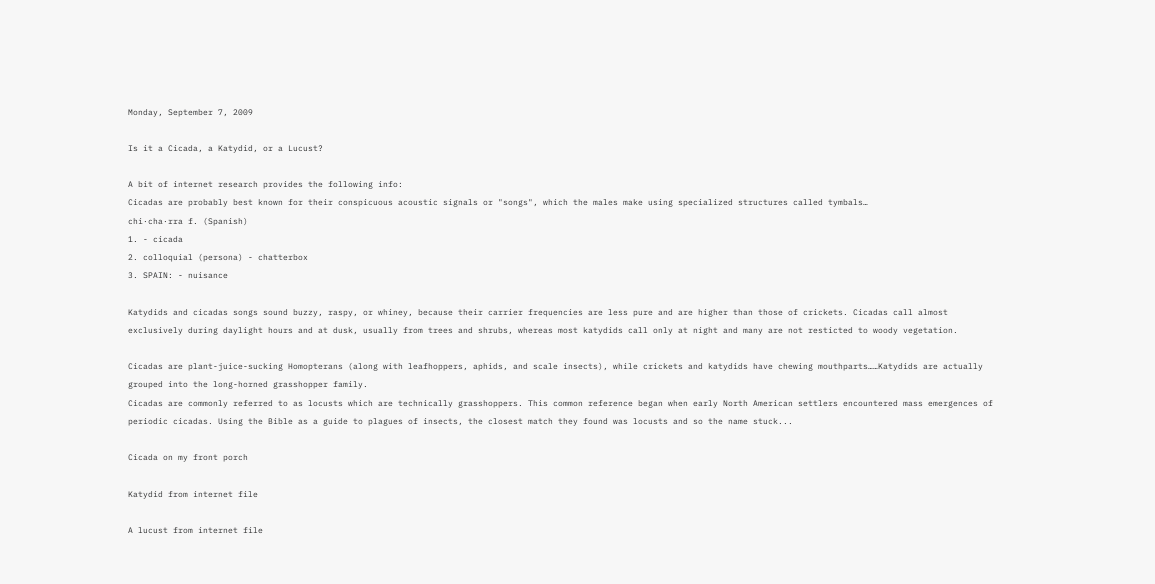Monday, September 7, 2009

Is it a Cicada, a Katydid, or a Lucust?

A bit of internet research provides the following info:
Cicadas are probably best known for their conspicuous acoustic signals or "songs", which the males make using specialized structures called tymbals…
chi·cha·rra f. (Spanish)
1. - cicada
2. colloquial (persona) - chatterbox
3. SPAIN: - nuisance

Katydids and cicadas songs sound buzzy, raspy, or whiney, because their carrier frequencies are less pure and are higher than those of crickets. Cicadas call almost exclusively during daylight hours and at dusk, usually from trees and shrubs, whereas most katydids call only at night and many are not resticted to woody vegetation.

Cicadas are plant-juice-sucking Homopterans (along with leafhoppers, aphids, and scale insects), while crickets and katydids have chewing mouthparts……Katydids are actually grouped into the long-horned grasshopper family.
Cicadas are commonly referred to as locusts which are technically grasshoppers. This common reference began when early North American settlers encountered mass emergences of periodic cicadas. Using the Bible as a guide to plagues of insects, the closest match they found was locusts and so the name stuck...

Cicada on my front porch

Katydid from internet file

A lucust from internet file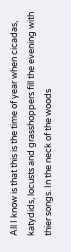All I know is that this is the time of year when cicadas, katydids, locusts and grasshoppers fill the evening with thier songs. In the neck of the woods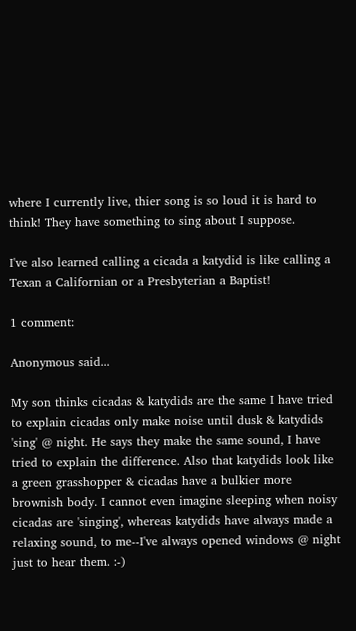where I currently live, thier song is so loud it is hard to think! They have something to sing about I suppose.

I've also learned calling a cicada a katydid is like calling a Texan a Californian or a Presbyterian a Baptist!

1 comment:

Anonymous said...

My son thinks cicadas & katydids are the same I have tried to explain cicadas only make noise until dusk & katydids 'sing' @ night. He says they make the same sound, I have tried to explain the difference. Also that katydids look like a green grasshopper & cicadas have a bulkier more brownish body. I cannot even imagine sleeping when noisy cicadas are 'singing', whereas katydids have always made a relaxing sound, to me--I've always opened windows @ night just to hear them. :-)